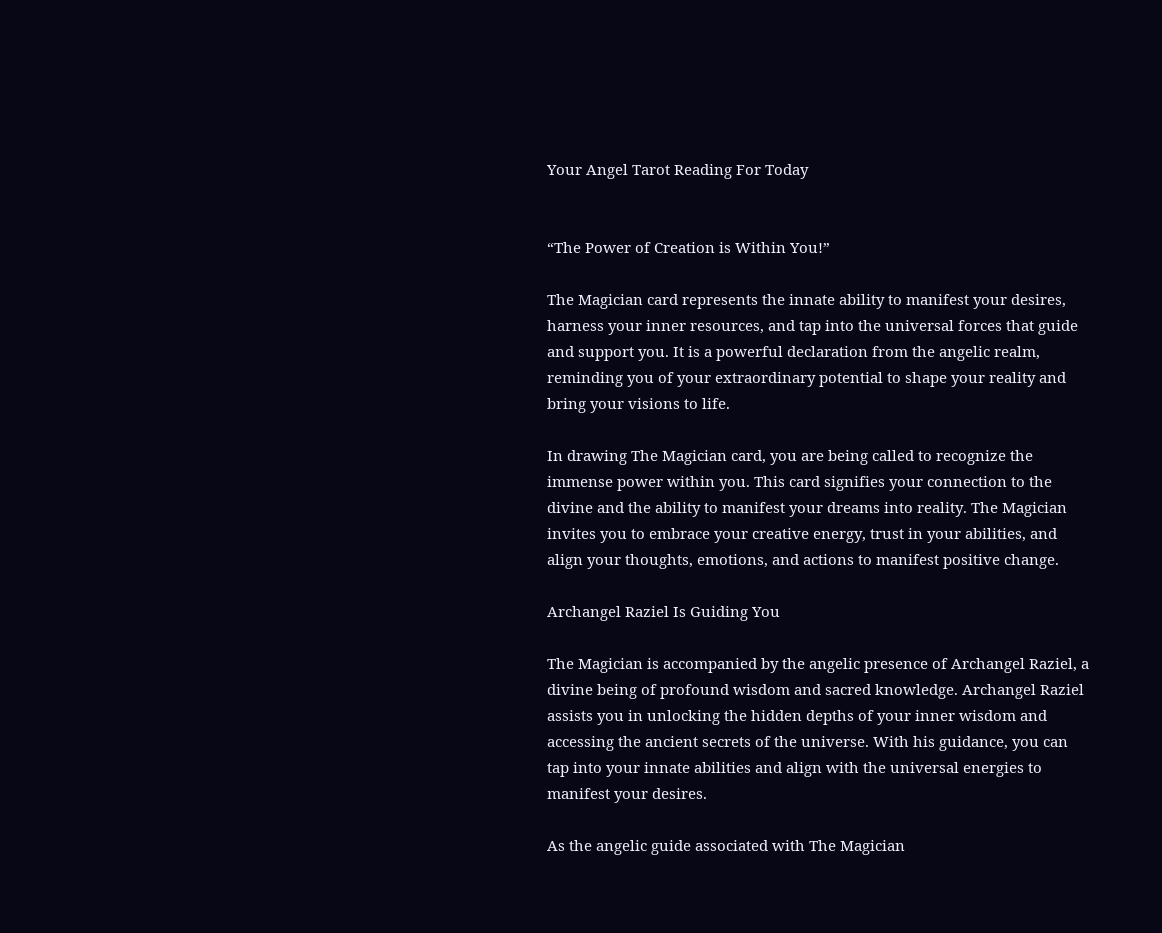Your Angel Tarot Reading For Today


“The Power of Creation is Within You!”

The Magician card represents the innate ability to manifest your desires, harness your inner resources, and tap into the universal forces that guide and support you. It is a powerful declaration from the angelic realm, reminding you of your extraordinary potential to shape your reality and bring your visions to life.

In drawing The Magician card, you are being called to recognize the immense power within you. This card signifies your connection to the divine and the ability to manifest your dreams into reality. The Magician invites you to embrace your creative energy, trust in your abilities, and align your thoughts, emotions, and actions to manifest positive change.

Archangel Raziel Is Guiding You

The Magician is accompanied by the angelic presence of Archangel Raziel, a divine being of profound wisdom and sacred knowledge. Archangel Raziel assists you in unlocking the hidden depths of your inner wisdom and accessing the ancient secrets of the universe. With his guidance, you can tap into your innate abilities and align with the universal energies to manifest your desires.

As the angelic guide associated with The Magician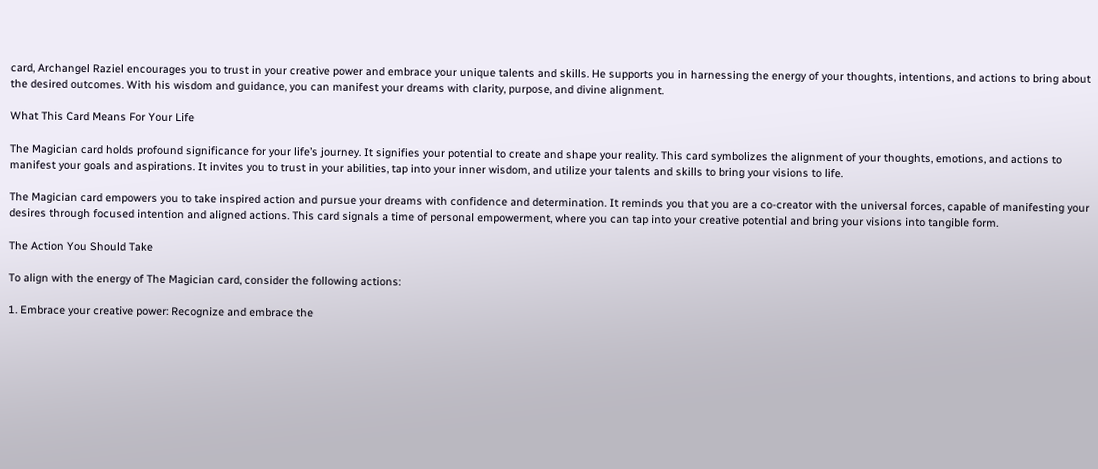card, Archangel Raziel encourages you to trust in your creative power and embrace your unique talents and skills. He supports you in harnessing the energy of your thoughts, intentions, and actions to bring about the desired outcomes. With his wisdom and guidance, you can manifest your dreams with clarity, purpose, and divine alignment.

What This Card Means For Your Life

The Magician card holds profound significance for your life’s journey. It signifies your potential to create and shape your reality. This card symbolizes the alignment of your thoughts, emotions, and actions to manifest your goals and aspirations. It invites you to trust in your abilities, tap into your inner wisdom, and utilize your talents and skills to bring your visions to life.

The Magician card empowers you to take inspired action and pursue your dreams with confidence and determination. It reminds you that you are a co-creator with the universal forces, capable of manifesting your desires through focused intention and aligned actions. This card signals a time of personal empowerment, where you can tap into your creative potential and bring your visions into tangible form.

The Action You Should Take

To align with the energy of The Magician card, consider the following actions:

1. Embrace your creative power: Recognize and embrace the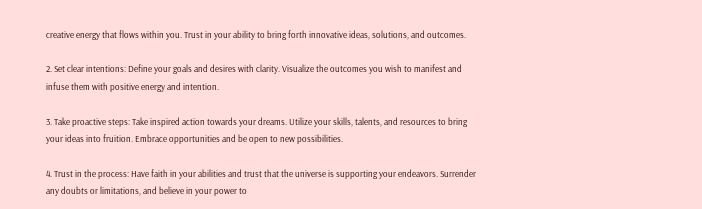creative energy that flows within you. Trust in your ability to bring forth innovative ideas, solutions, and outcomes.

2. Set clear intentions: Define your goals and desires with clarity. Visualize the outcomes you wish to manifest and infuse them with positive energy and intention.

3. Take proactive steps: Take inspired action towards your dreams. Utilize your skills, talents, and resources to bring your ideas into fruition. Embrace opportunities and be open to new possibilities.

4. Trust in the process: Have faith in your abilities and trust that the universe is supporting your endeavors. Surrender any doubts or limitations, and believe in your power to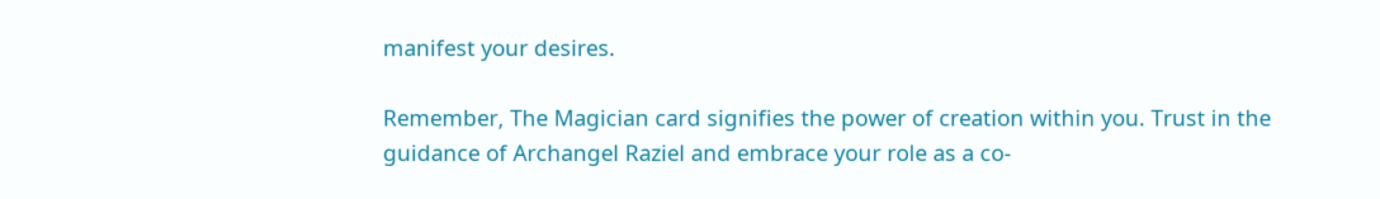manifest your desires.

Remember, The Magician card signifies the power of creation within you. Trust in the guidance of Archangel Raziel and embrace your role as a co-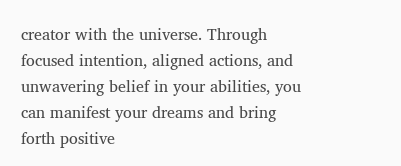creator with the universe. Through focused intention, aligned actions, and unwavering belief in your abilities, you can manifest your dreams and bring forth positive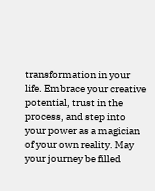transformation in your life. Embrace your creative potential, trust in the process, and step into your power as a magician of your own reality. May your journey be filled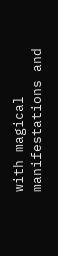with magical manifestations and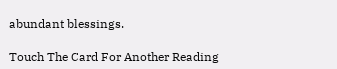abundant blessings.

Touch The Card For Another Reading